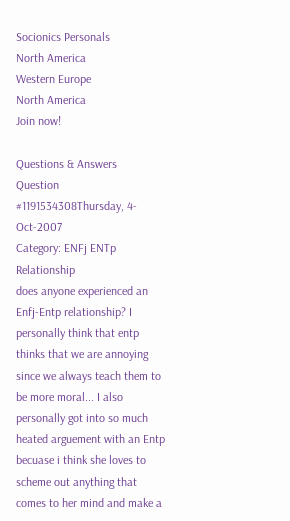Socionics Personals
North America
Western Europe
North America
Join now!

Questions & Answers
Question #1191534308Thursday, 4-Oct-2007
Category: ENFj ENTp Relationship
does anyone experienced an Enfj-Entp relationship? I personally think that entp thinks that we are annoying since we always teach them to be more moral... I also personally got into so much heated arguement with an Entp becuase i think she loves to scheme out anything that comes to her mind and make a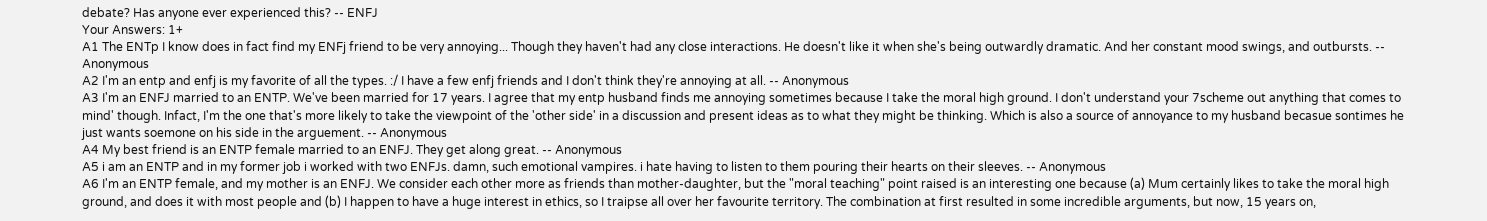debate? Has anyone ever experienced this? -- ENFJ
Your Answers: 1+
A1 The ENTp I know does in fact find my ENFj friend to be very annoying... Though they haven't had any close interactions. He doesn't like it when she's being outwardly dramatic. And her constant mood swings, and outbursts. -- Anonymous
A2 I'm an entp and enfj is my favorite of all the types. :/ I have a few enfj friends and I don't think they're annoying at all. -- Anonymous
A3 I'm an ENFJ married to an ENTP. We've been married for 17 years. I agree that my entp husband finds me annoying sometimes because I take the moral high ground. I don't understand your 7scheme out anything that comes to mind' though. Infact, I'm the one that's more likely to take the viewpoint of the 'other side' in a discussion and present ideas as to what they might be thinking. Which is also a source of annoyance to my husband becasue sontimes he just wants soemone on his side in the arguement. -- Anonymous
A4 My best friend is an ENTP female married to an ENFJ. They get along great. -- Anonymous
A5 i am an ENTP and in my former job i worked with two ENFJs. damn, such emotional vampires. i hate having to listen to them pouring their hearts on their sleeves. -- Anonymous
A6 I'm an ENTP female, and my mother is an ENFJ. We consider each other more as friends than mother-daughter, but the "moral teaching" point raised is an interesting one because (a) Mum certainly likes to take the moral high ground, and does it with most people and (b) I happen to have a huge interest in ethics, so I traipse all over her favourite territory. The combination at first resulted in some incredible arguments, but now, 15 years on,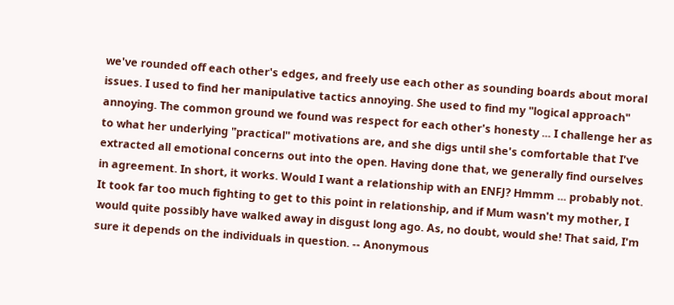we've rounded off each other's edges, and freely use each other as sounding boards about moral issues. I used to find her manipulative tactics annoying. She used to find my "logical approach" annoying. The common ground we found was respect for each other's honesty ... I challenge her as to what her underlying "practical" motivations are, and she digs until she's comfortable that I've extracted all emotional concerns out into the open. Having done that, we generally find ourselves in agreement. In short, it works. Would I want a relationship with an ENFJ? Hmmm ... probably not. It took far too much fighting to get to this point in relationship, and if Mum wasn't my mother, I would quite possibly have walked away in disgust long ago. As, no doubt, would she! That said, I'm sure it depends on the individuals in question. -- Anonymous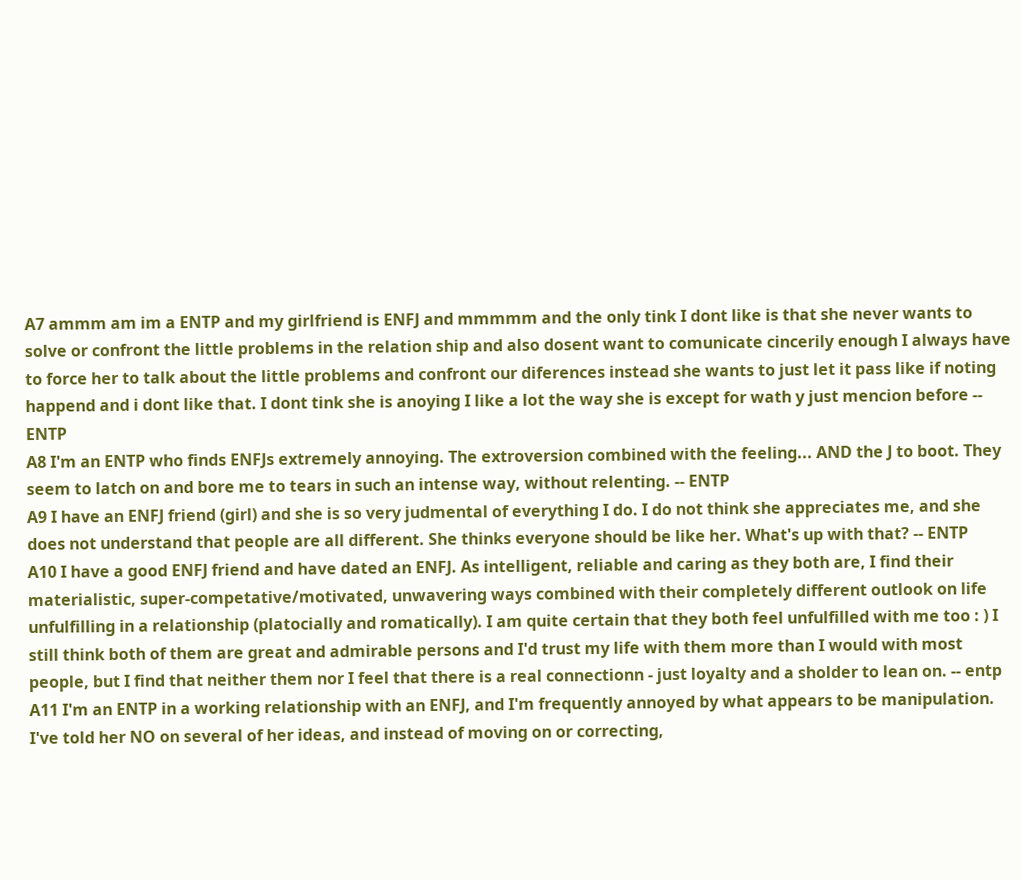A7 ammm am im a ENTP and my girlfriend is ENFJ and mmmmm and the only tink I dont like is that she never wants to solve or confront the little problems in the relation ship and also dosent want to comunicate cincerily enough I always have to force her to talk about the little problems and confront our diferences instead she wants to just let it pass like if noting happend and i dont like that. I dont tink she is anoying I like a lot the way she is except for wath y just mencion before -- ENTP
A8 I'm an ENTP who finds ENFJs extremely annoying. The extroversion combined with the feeling... AND the J to boot. They seem to latch on and bore me to tears in such an intense way, without relenting. -- ENTP
A9 I have an ENFJ friend (girl) and she is so very judmental of everything I do. I do not think she appreciates me, and she does not understand that people are all different. She thinks everyone should be like her. What's up with that? -- ENTP
A10 I have a good ENFJ friend and have dated an ENFJ. As intelligent, reliable and caring as they both are, I find their materialistic, super-competative/motivated, unwavering ways combined with their completely different outlook on life unfulfilling in a relationship (platocially and romatically). I am quite certain that they both feel unfulfilled with me too : ) I still think both of them are great and admirable persons and I'd trust my life with them more than I would with most people, but I find that neither them nor I feel that there is a real connectionn - just loyalty and a sholder to lean on. -- entp
A11 I'm an ENTP in a working relationship with an ENFJ, and I'm frequently annoyed by what appears to be manipulation. I've told her NO on several of her ideas, and instead of moving on or correcting,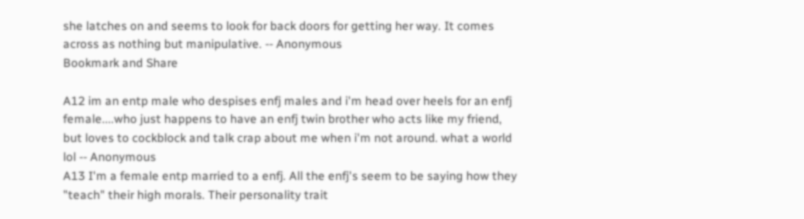she latches on and seems to look for back doors for getting her way. It comes across as nothing but manipulative. -- Anonymous
Bookmark and Share

A12 im an entp male who despises enfj males and i'm head over heels for an enfj female....who just happens to have an enfj twin brother who acts like my friend, but loves to cockblock and talk crap about me when i'm not around. what a world lol -- Anonymous
A13 I'm a female entp married to a enfj. All the enfj's seem to be saying how they "teach" their high morals. Their personality trait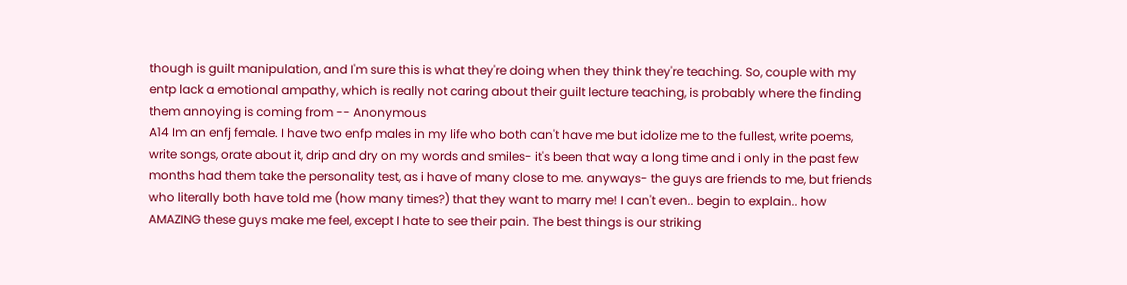though is guilt manipulation, and I'm sure this is what they're doing when they think they're teaching. So, couple with my entp lack a emotional ampathy, which is really not caring about their guilt lecture teaching, is probably where the finding them annoying is coming from -- Anonymous
A14 Im an enfj female. I have two enfp males in my life who both can't have me but idolize me to the fullest, write poems, write songs, orate about it, drip and dry on my words and smiles- it's been that way a long time and i only in the past few months had them take the personality test, as i have of many close to me. anyways- the guys are friends to me, but friends who literally both have told me (how many times?) that they want to marry me! I can't even.. begin to explain.. how AMAZING these guys make me feel, except I hate to see their pain. The best things is our striking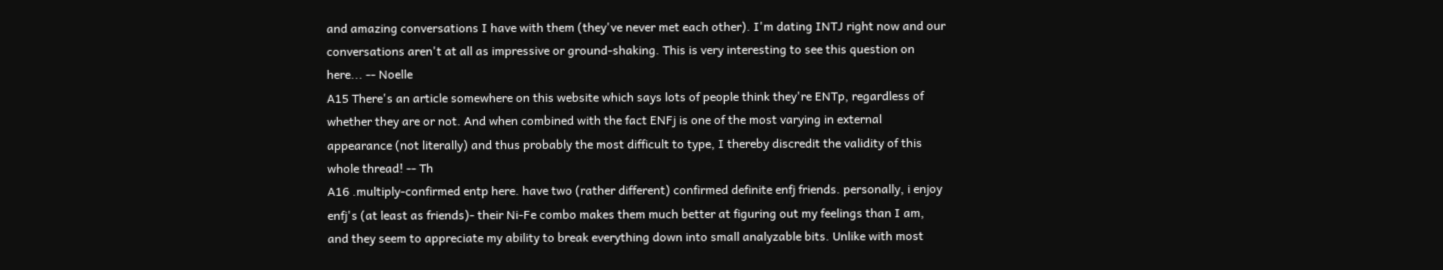and amazing conversations I have with them (they've never met each other). I'm dating INTJ right now and our conversations aren't at all as impressive or ground-shaking. This is very interesting to see this question on here... -- Noelle
A15 There's an article somewhere on this website which says lots of people think they're ENTp, regardless of whether they are or not. And when combined with the fact ENFj is one of the most varying in external appearance (not literally) and thus probably the most difficult to type, I thereby discredit the validity of this whole thread! -- Th
A16 .multiply-confirmed entp here. have two (rather different) confirmed definite enfj friends. personally, i enjoy enfj's (at least as friends)- their Ni-Fe combo makes them much better at figuring out my feelings than I am, and they seem to appreciate my ability to break everything down into small analyzable bits. Unlike with most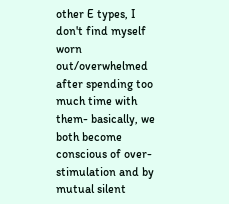other E types, I don't find myself worn out/overwhelmed after spending too much time with them- basically, we both become conscious of over-stimulation and by mutual silent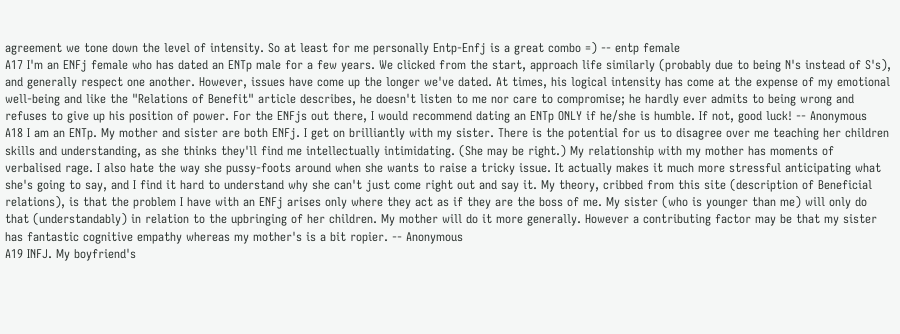agreement we tone down the level of intensity. So at least for me personally Entp-Enfj is a great combo =) -- entp female
A17 I'm an ENFj female who has dated an ENTp male for a few years. We clicked from the start, approach life similarly (probably due to being N's instead of S's), and generally respect one another. However, issues have come up the longer we've dated. At times, his logical intensity has come at the expense of my emotional well-being and like the "Relations of Benefit" article describes, he doesn't listen to me nor care to compromise; he hardly ever admits to being wrong and refuses to give up his position of power. For the ENFjs out there, I would recommend dating an ENTp ONLY if he/she is humble. If not, good luck! -- Anonymous
A18 I am an ENTp. My mother and sister are both ENFj. I get on brilliantly with my sister. There is the potential for us to disagree over me teaching her children skills and understanding, as she thinks they'll find me intellectually intimidating. (She may be right.) My relationship with my mother has moments of verbalised rage. I also hate the way she pussy-foots around when she wants to raise a tricky issue. It actually makes it much more stressful anticipating what she's going to say, and I find it hard to understand why she can't just come right out and say it. My theory, cribbed from this site (description of Beneficial relations), is that the problem I have with an ENFj arises only where they act as if they are the boss of me. My sister (who is younger than me) will only do that (understandably) in relation to the upbringing of her children. My mother will do it more generally. However a contributing factor may be that my sister has fantastic cognitive empathy whereas my mother's is a bit ropier. -- Anonymous
A19 INFJ. My boyfriend's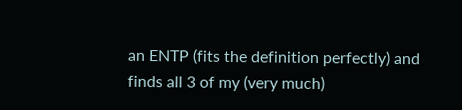an ENTP (fits the definition perfectly) and finds all 3 of my (very much)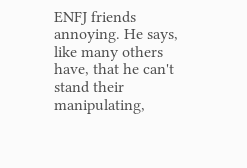ENFJ friends annoying. He says, like many others have, that he can't stand their manipulating,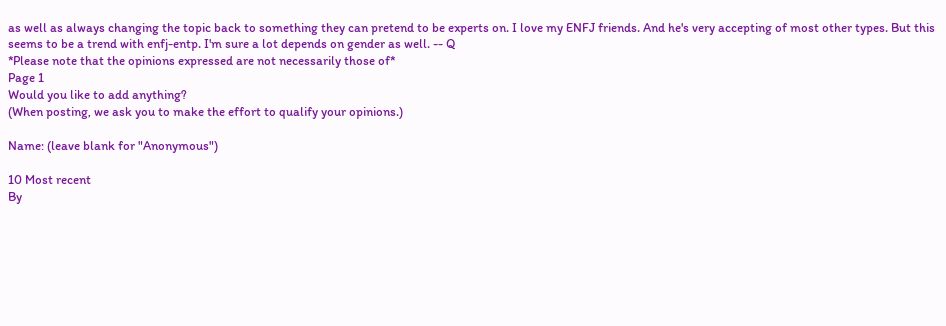as well as always changing the topic back to something they can pretend to be experts on. I love my ENFJ friends. And he's very accepting of most other types. But this seems to be a trend with enfj-entp. I'm sure a lot depends on gender as well. -- Q
*Please note that the opinions expressed are not necessarily those of*
Page 1
Would you like to add anything?
(When posting, we ask you to make the effort to qualify your opinions.)

Name: (leave blank for "Anonymous")

10 Most recent
By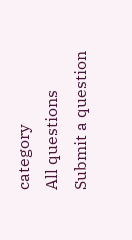category
All questions
Submit a question